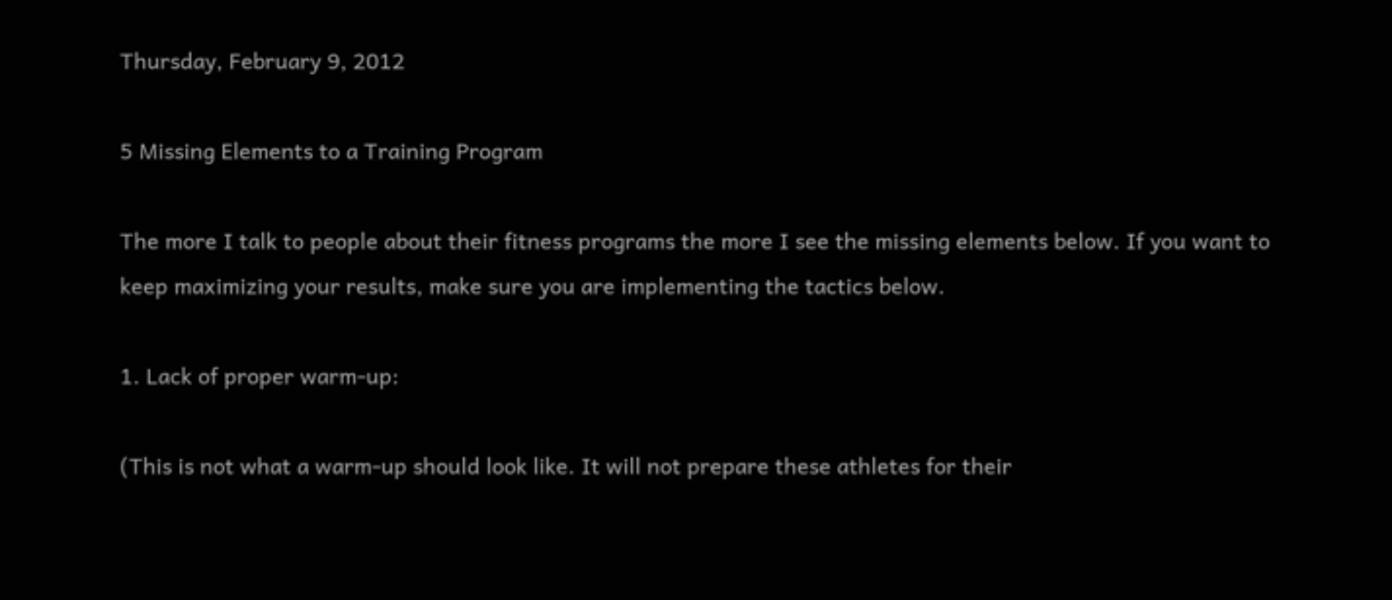Thursday, February 9, 2012

5 Missing Elements to a Training Program

The more I talk to people about their fitness programs the more I see the missing elements below. If you want to keep maximizing your results, make sure you are implementing the tactics below.

1. Lack of proper warm-up:

(This is not what a warm-up should look like. It will not prepare these athletes for their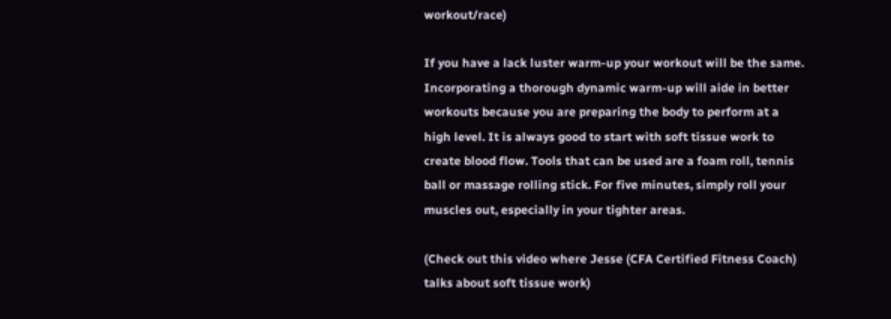workout/race)

If you have a lack luster warm-up your workout will be the same. Incorporating a thorough dynamic warm-up will aide in better workouts because you are preparing the body to perform at a high level. It is always good to start with soft tissue work to create blood flow. Tools that can be used are a foam roll, tennis ball or massage rolling stick. For five minutes, simply roll your muscles out, especially in your tighter areas.

(Check out this video where Jesse (CFA Certified Fitness Coach) talks about soft tissue work)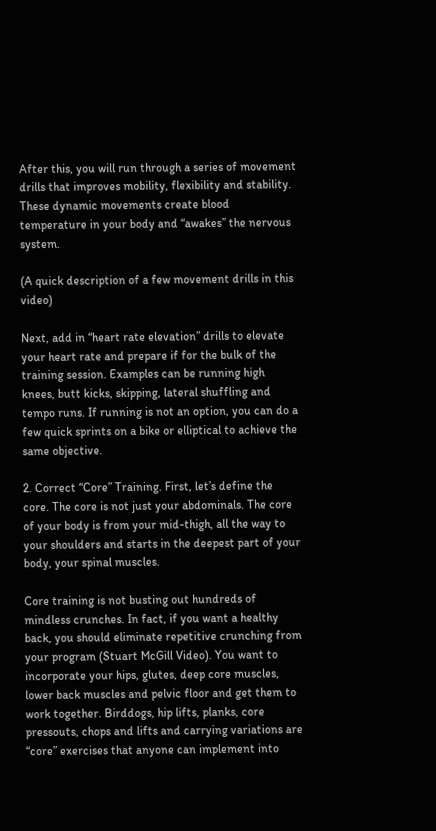After this, you will run through a series of movement drills that improves mobility, flexibility and stability. These dynamic movements create blood temperature in your body and “awakes” the nervous system.

(A quick description of a few movement drills in this video)

Next, add in “heart rate elevation” drills to elevate your heart rate and prepare if for the bulk of the training session. Examples can be running high knees, butt kicks, skipping, lateral shuffling and tempo runs. If running is not an option, you can do a few quick sprints on a bike or elliptical to achieve the same objective.

2. Correct “Core” Training. First, let’s define the core. The core is not just your abdominals. The core of your body is from your mid-thigh, all the way to your shoulders and starts in the deepest part of your body, your spinal muscles.

Core training is not busting out hundreds of mindless crunches. In fact, if you want a healthy back, you should eliminate repetitive crunching from your program (Stuart McGill Video). You want to incorporate your hips, glutes, deep core muscles, lower back muscles and pelvic floor and get them to work together. Birddogs, hip lifts, planks, core pressouts, chops and lifts and carrying variations are “core” exercises that anyone can implement into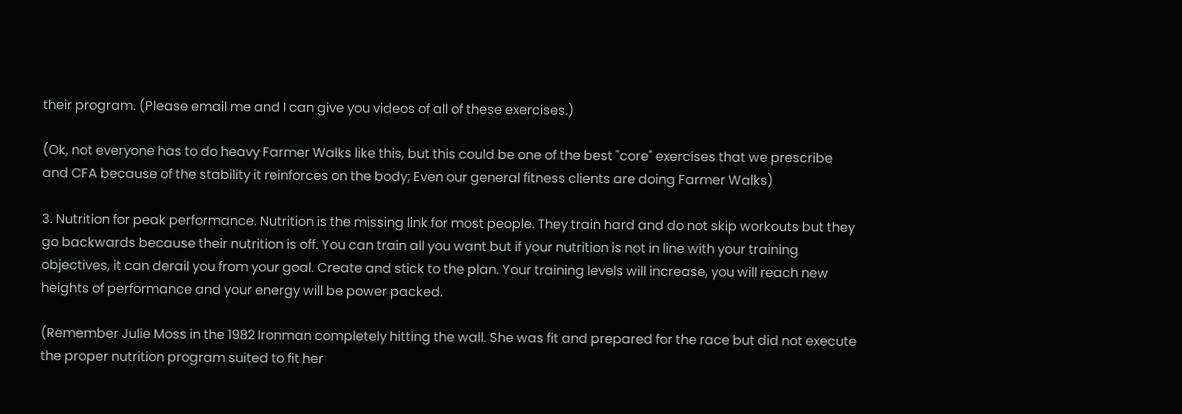their program. (Please email me and I can give you videos of all of these exercises.)

(Ok, not everyone has to do heavy Farmer Walks like this, but this could be one of the best "core" exercises that we prescribe and CFA because of the stability it reinforces on the body; Even our general fitness clients are doing Farmer Walks)

3. Nutrition for peak performance. Nutrition is the missing link for most people. They train hard and do not skip workouts but they go backwards because their nutrition is off. You can train all you want but if your nutrition is not in line with your training objectives, it can derail you from your goal. Create and stick to the plan. Your training levels will increase, you will reach new heights of performance and your energy will be power packed.

(Remember Julie Moss in the 1982 Ironman completely hitting the wall. She was fit and prepared for the race but did not execute the proper nutrition program suited to fit her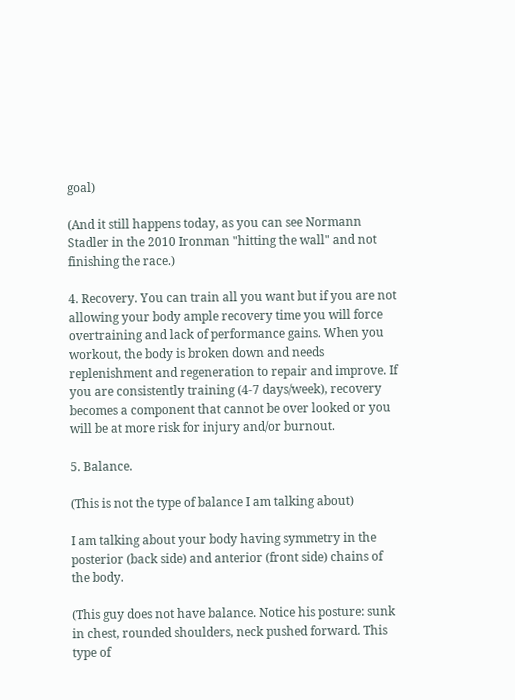goal)

(And it still happens today, as you can see Normann Stadler in the 2010 Ironman "hitting the wall" and not finishing the race.)

4. Recovery. You can train all you want but if you are not allowing your body ample recovery time you will force overtraining and lack of performance gains. When you workout, the body is broken down and needs replenishment and regeneration to repair and improve. If you are consistently training (4-7 days/week), recovery becomes a component that cannot be over looked or you will be at more risk for injury and/or burnout.

5. Balance.

(This is not the type of balance I am talking about)

I am talking about your body having symmetry in the posterior (back side) and anterior (front side) chains of the body.

(This guy does not have balance. Notice his posture: sunk in chest, rounded shoulders, neck pushed forward. This type of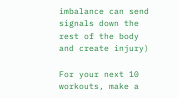imbalance can send signals down the rest of the body and create injury)

For your next 10 workouts, make a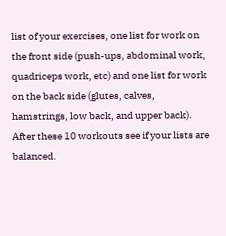list of your exercises, one list for work on the front side (push-ups, abdominal work, quadriceps work, etc) and one list for work on the back side (glutes, calves, hamstrings, low back, and upper back). After these 10 workouts see if your lists are balanced.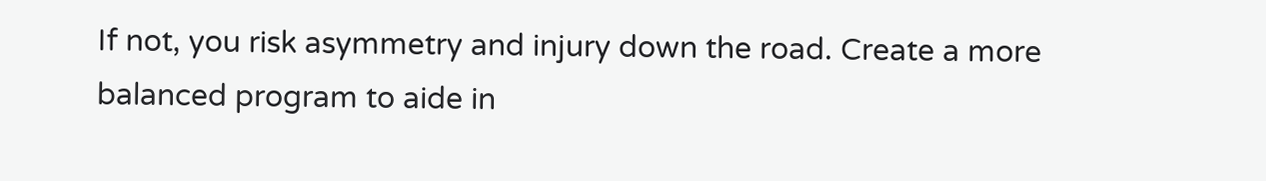If not, you risk asymmetry and injury down the road. Create a more balanced program to aide in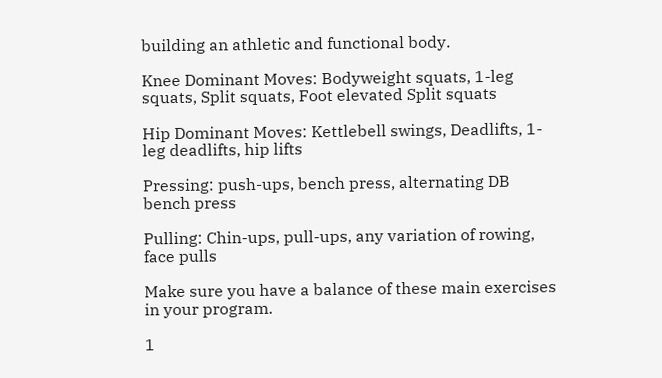building an athletic and functional body.

Knee Dominant Moves: Bodyweight squats, 1-leg squats, Split squats, Foot elevated Split squats

Hip Dominant Moves: Kettlebell swings, Deadlifts, 1-leg deadlifts, hip lifts

Pressing: push-ups, bench press, alternating DB bench press

Pulling: Chin-ups, pull-ups, any variation of rowing, face pulls

Make sure you have a balance of these main exercises in your program.

1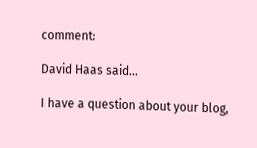comment:

David Haas said...

I have a question about your blog,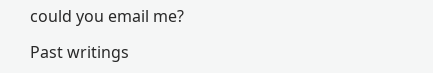could you email me?

Past writings